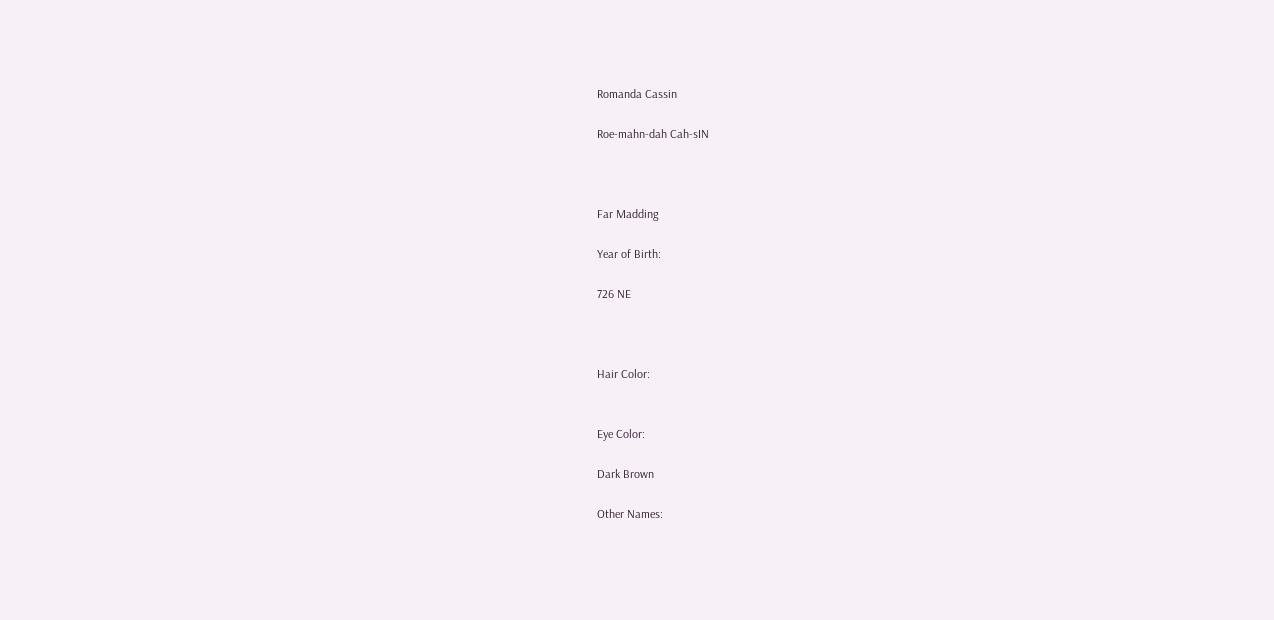Romanda Cassin

Roe-mahn-dah Cah-sIN



Far Madding

Year of Birth:

726 NE



Hair Color:


Eye Color:

Dark Brown

Other Names: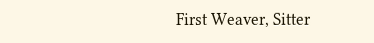First Weaver, Sitter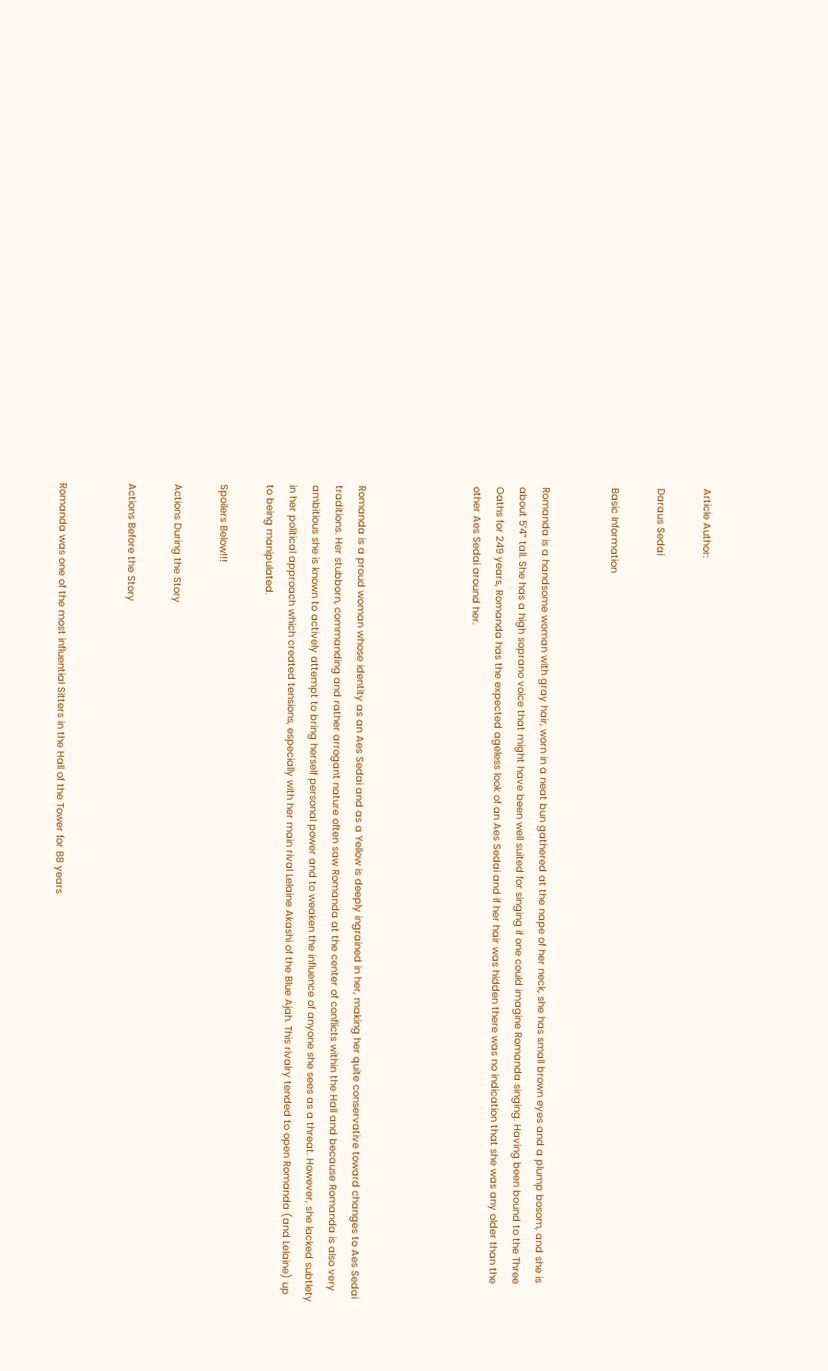Article Author:

Daraus Sedai

Basic Information


Romanda is a handsome woman with gray hair, worn in a neat bun gathered at the nape of her neck, she has small brown eyes and a plump bosom, and she is about 5’4” tall. She has a high soprano voice that might have been well suited for singing if one could imagine Romanda singing. Having been bound to the Three Oaths for 249 years, Romanda has the expected ageless look of an Aes Sedai and if her hair was hidden there was no indication that she was any older than the other Aes Sedai around her.




Romanda is a proud woman whose identity as an Aes Sedai and as a Yellow is deeply ingrained in her, making her quite conservative toward changes to Aes Sedai traditions. Her stubborn, commanding and rather arrogant nature often saw Romanda at the center of conflicts within the Hall and because Romanda is also very ambitious she is known to actively attempt to bring herself personal power and to weaken the influence of anyone she sees as a threat. However, she lacked subtlety in her political approach which created tensions, especially with her main rival Lelaine Akashi of the Blue Ajah. This rivalry tended to open Romanda (and Lelaine) up to being manipulated.

Spoilers Below!!!

Actions During the Story

Actions Before the Story


Romanda was one of the most influential Sitters in the Hall of the Tower for 88 years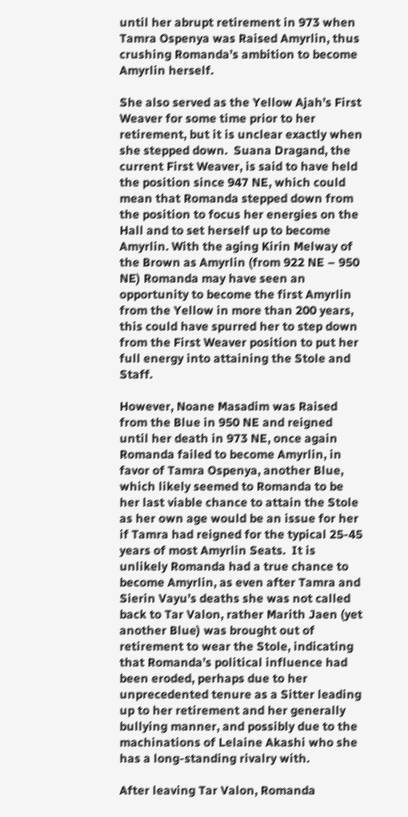until her abrupt retirement in 973 when Tamra Ospenya was Raised Amyrlin, thus crushing Romanda’s ambition to become Amyrlin herself.

She also served as the Yellow Ajah’s First Weaver for some time prior to her retirement, but it is unclear exactly when she stepped down.  Suana Dragand, the current First Weaver, is said to have held the position since 947 NE, which could mean that Romanda stepped down from the position to focus her energies on the Hall and to set herself up to become Amyrlin. With the aging Kirin Melway of the Brown as Amyrlin (from 922 NE – 950 NE) Romanda may have seen an opportunity to become the first Amyrlin from the Yellow in more than 200 years, this could have spurred her to step down from the First Weaver position to put her full energy into attaining the Stole and Staff.

However, Noane Masadim was Raised from the Blue in 950 NE and reigned until her death in 973 NE, once again Romanda failed to become Amyrlin, in favor of Tamra Ospenya, another Blue, which likely seemed to Romanda to be her last viable chance to attain the Stole as her own age would be an issue for her if Tamra had reigned for the typical 25-45 years of most Amyrlin Seats.  It is unlikely Romanda had a true chance to become Amyrlin, as even after Tamra and Sierin Vayu’s deaths she was not called back to Tar Valon, rather Marith Jaen (yet another Blue) was brought out of retirement to wear the Stole, indicating that Romanda’s political influence had been eroded, perhaps due to her unprecedented tenure as a Sitter leading up to her retirement and her generally bullying manner, and possibly due to the machinations of Lelaine Akashi who she has a long-standing rivalry with.

After leaving Tar Valon, Romanda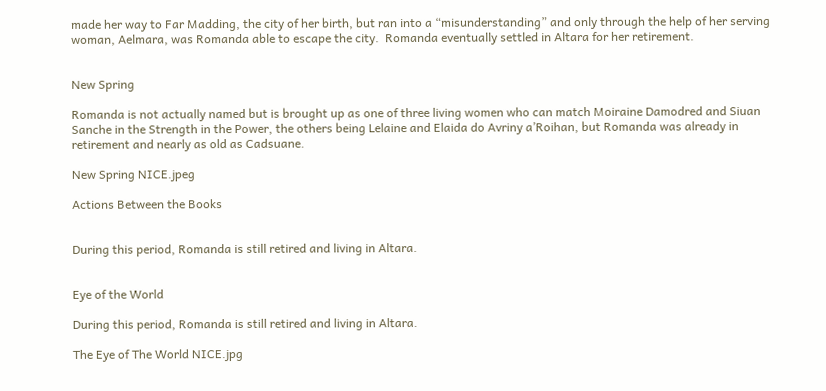made her way to Far Madding, the city of her birth, but ran into a “misunderstanding” and only through the help of her serving woman, Aelmara, was Romanda able to escape the city.  Romanda eventually settled in Altara for her retirement.


New Spring

Romanda is not actually named but is brought up as one of three living women who can match Moiraine Damodred and Siuan Sanche in the Strength in the Power, the others being Lelaine and Elaida do Avriny a’Roihan, but Romanda was already in retirement and nearly as old as Cadsuane.

New Spring NICE.jpeg

Actions Between the Books


During this period, Romanda is still retired and living in Altara.


Eye of the World

During this period, Romanda is still retired and living in Altara.

The Eye of The World NICE.jpg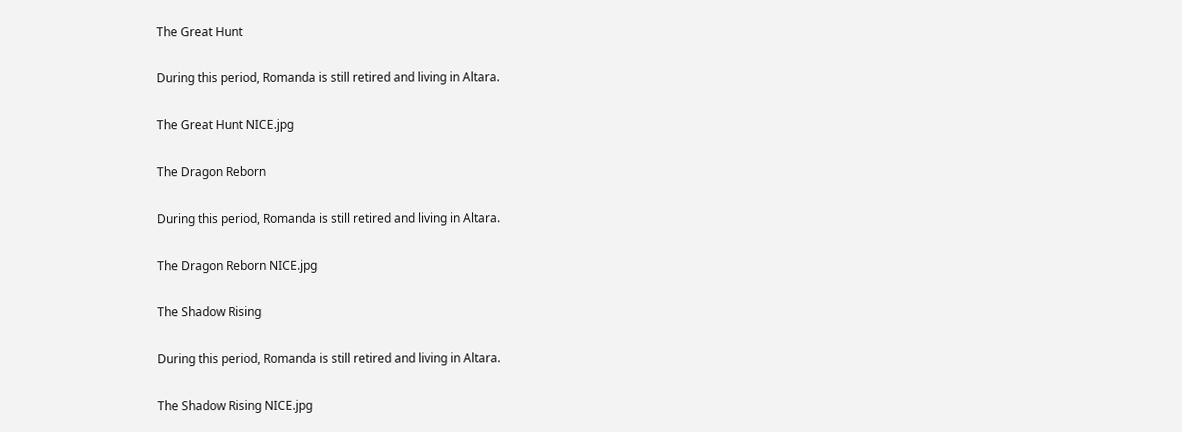The Great Hunt

During this period, Romanda is still retired and living in Altara.

The Great Hunt NICE.jpg

The Dragon Reborn

During this period, Romanda is still retired and living in Altara.

The Dragon Reborn NICE.jpg

The Shadow Rising

During this period, Romanda is still retired and living in Altara.

The Shadow Rising NICE.jpg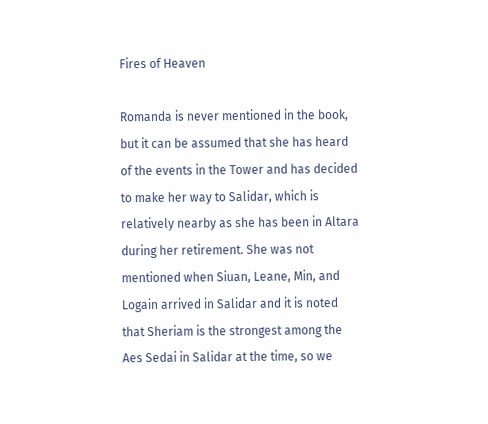Fires of Heaven

Romanda is never mentioned in the book, but it can be assumed that she has heard of the events in the Tower and has decided to make her way to Salidar, which is relatively nearby as she has been in Altara during her retirement. She was not mentioned when Siuan, Leane, Min, and Logain arrived in Salidar and it is noted that Sheriam is the strongest among the Aes Sedai in Salidar at the time, so we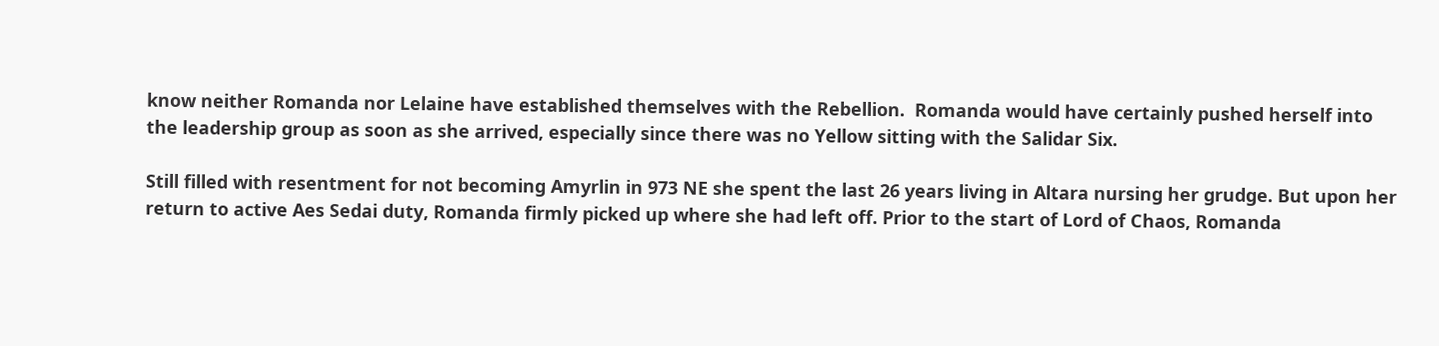know neither Romanda nor Lelaine have established themselves with the Rebellion.  Romanda would have certainly pushed herself into the leadership group as soon as she arrived, especially since there was no Yellow sitting with the Salidar Six.

Still filled with resentment for not becoming Amyrlin in 973 NE she spent the last 26 years living in Altara nursing her grudge. But upon her return to active Aes Sedai duty, Romanda firmly picked up where she had left off. Prior to the start of Lord of Chaos, Romanda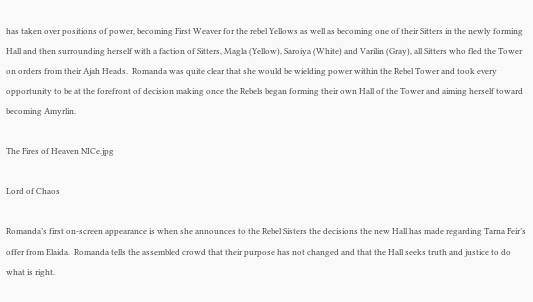has taken over positions of power, becoming First Weaver for the rebel Yellows as well as becoming one of their Sitters in the newly forming Hall and then surrounding herself with a faction of Sitters, Magla (Yellow), Saroiya (White) and Varilin (Gray), all Sitters who fled the Tower on orders from their Ajah Heads.  Romanda was quite clear that she would be wielding power within the Rebel Tower and took every opportunity to be at the forefront of decision making once the Rebels began forming their own Hall of the Tower and aiming herself toward becoming Amyrlin.

The Fires of Heaven NICe.jpg

Lord of Chaos

Romanda’s first on-screen appearance is when she announces to the Rebel Sisters the decisions the new Hall has made regarding Tarna Feir’s offer from Elaida.  Romanda tells the assembled crowd that their purpose has not changed and that the Hall seeks truth and justice to do what is right.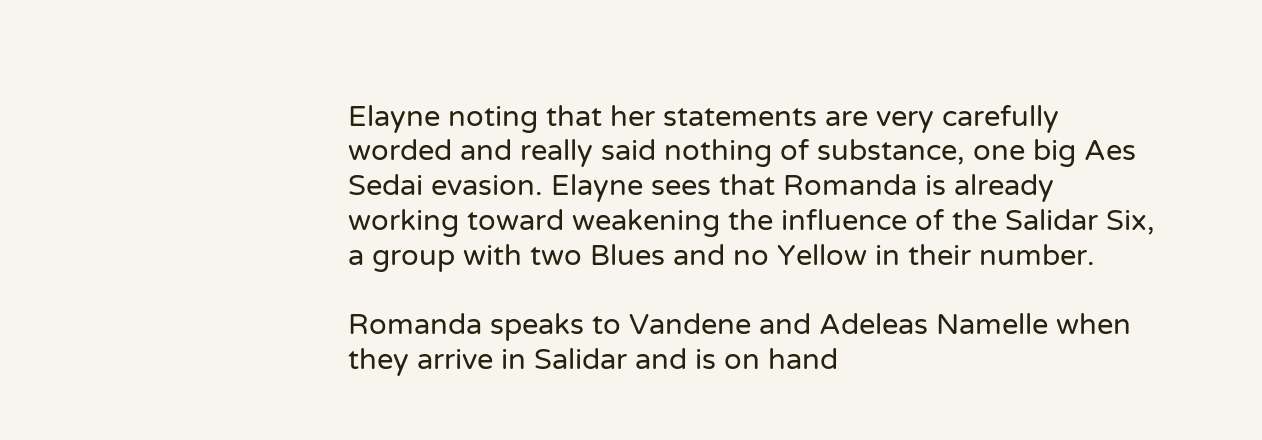Elayne noting that her statements are very carefully worded and really said nothing of substance, one big Aes Sedai evasion. Elayne sees that Romanda is already working toward weakening the influence of the Salidar Six, a group with two Blues and no Yellow in their number.

Romanda speaks to Vandene and Adeleas Namelle when they arrive in Salidar and is on hand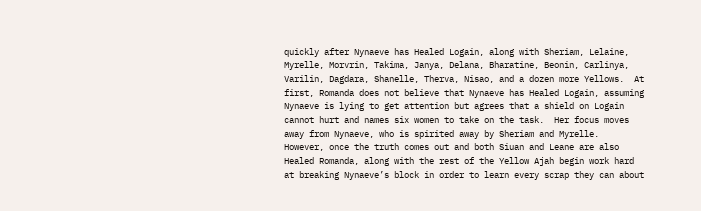quickly after Nynaeve has Healed Logain, along with Sheriam, Lelaine, Myrelle, Morvrin, Takima, Janya, Delana, Bharatine, Beonin, Carlinya, Varilin, Dagdara, Shanelle, Therva, Nisao, and a dozen more Yellows.  At first, Romanda does not believe that Nynaeve has Healed Logain, assuming Nynaeve is lying to get attention but agrees that a shield on Logain cannot hurt and names six women to take on the task.  Her focus moves away from Nynaeve, who is spirited away by Sheriam and Myrelle.  However, once the truth comes out and both Siuan and Leane are also Healed Romanda, along with the rest of the Yellow Ajah begin work hard at breaking Nynaeve’s block in order to learn every scrap they can about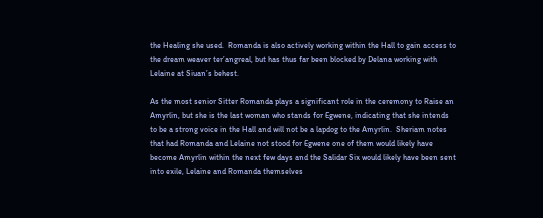the Healing she used.  Romanda is also actively working within the Hall to gain access to the dream weaver ter’angreal, but has thus far been blocked by Delana working with Lelaine at Siuan’s behest.

As the most senior Sitter Romanda plays a significant role in the ceremony to Raise an Amyrlin, but she is the last woman who stands for Egwene, indicating that she intends to be a strong voice in the Hall and will not be a lapdog to the Amyrlin.  Sheriam notes that had Romanda and Lelaine not stood for Egwene one of them would likely have become Amyrlin within the next few days and the Salidar Six would likely have been sent into exile, Lelaine and Romanda themselves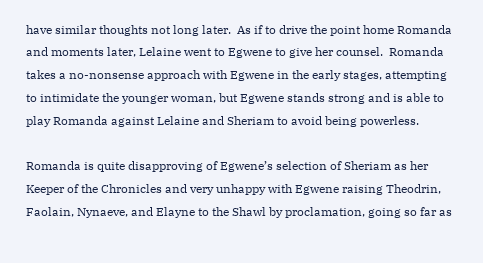have similar thoughts not long later.  As if to drive the point home Romanda and moments later, Lelaine went to Egwene to give her counsel.  Romanda takes a no-nonsense approach with Egwene in the early stages, attempting to intimidate the younger woman, but Egwene stands strong and is able to play Romanda against Lelaine and Sheriam to avoid being powerless.

Romanda is quite disapproving of Egwene’s selection of Sheriam as her Keeper of the Chronicles and very unhappy with Egwene raising Theodrin, Faolain, Nynaeve, and Elayne to the Shawl by proclamation, going so far as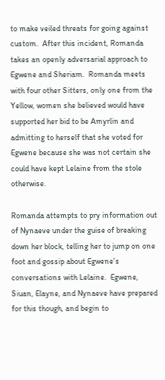to make veiled threats for going against custom.  After this incident, Romanda takes an openly adversarial approach to Egwene and Sheriam.  Romanda meets with four other Sitters, only one from the Yellow, women she believed would have supported her bid to be Amyrlin and admitting to herself that she voted for Egwene because she was not certain she could have kept Lelaine from the stole otherwise.

Romanda attempts to pry information out of Nynaeve under the guise of breaking down her block, telling her to jump on one foot and gossip about Egwene’s conversations with Lelaine.  Egwene, Siuan, Elayne, and Nynaeve have prepared for this though, and begin to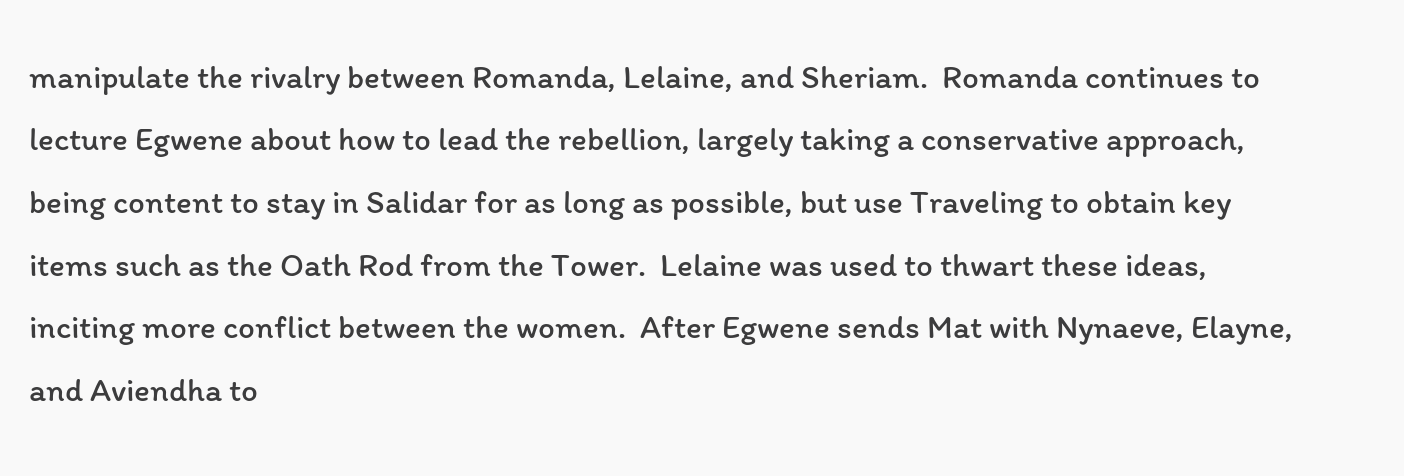manipulate the rivalry between Romanda, Lelaine, and Sheriam.  Romanda continues to lecture Egwene about how to lead the rebellion, largely taking a conservative approach, being content to stay in Salidar for as long as possible, but use Traveling to obtain key items such as the Oath Rod from the Tower.  Lelaine was used to thwart these ideas, inciting more conflict between the women.  After Egwene sends Mat with Nynaeve, Elayne, and Aviendha to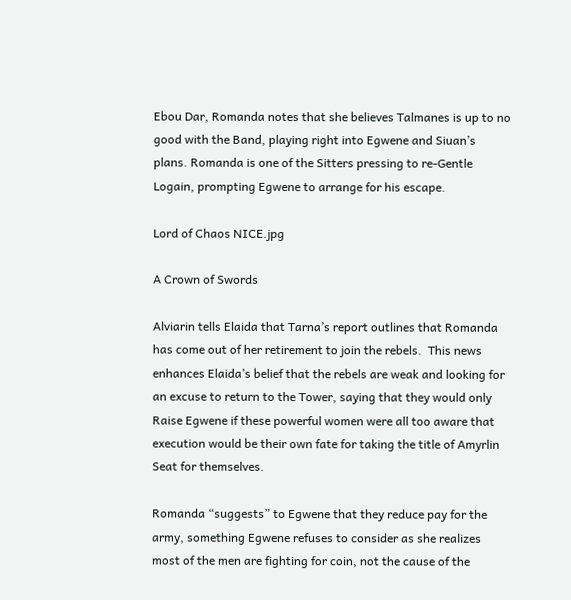Ebou Dar, Romanda notes that she believes Talmanes is up to no good with the Band, playing right into Egwene and Siuan’s plans. Romanda is one of the Sitters pressing to re-Gentle Logain, prompting Egwene to arrange for his escape.

Lord of Chaos NICE.jpg

A Crown of Swords

Alviarin tells Elaida that Tarna’s report outlines that Romanda has come out of her retirement to join the rebels.  This news enhances Elaida’s belief that the rebels are weak and looking for an excuse to return to the Tower, saying that they would only Raise Egwene if these powerful women were all too aware that execution would be their own fate for taking the title of Amyrlin Seat for themselves.

Romanda “suggests” to Egwene that they reduce pay for the army, something Egwene refuses to consider as she realizes most of the men are fighting for coin, not the cause of the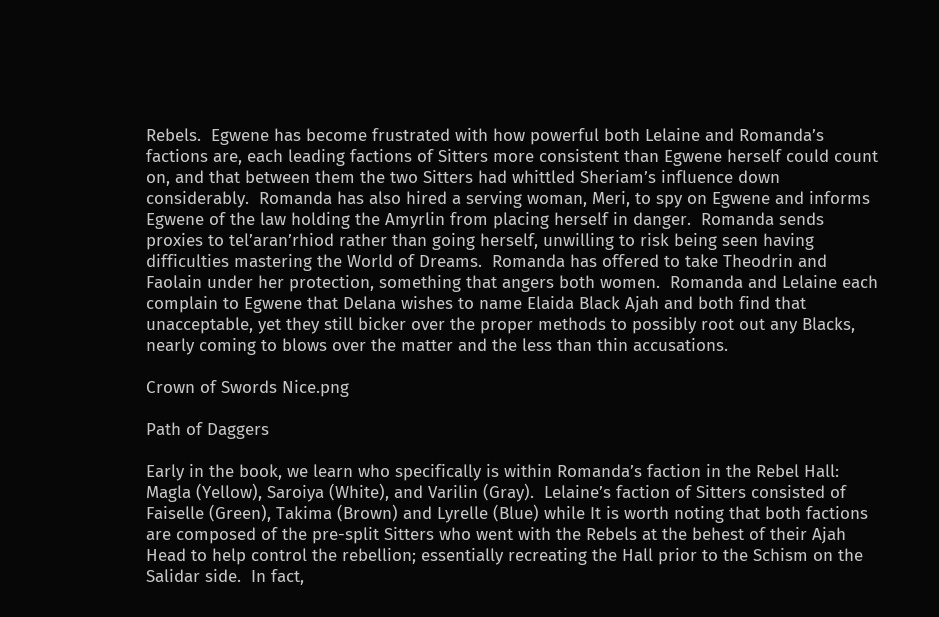Rebels.  Egwene has become frustrated with how powerful both Lelaine and Romanda’s factions are, each leading factions of Sitters more consistent than Egwene herself could count on, and that between them the two Sitters had whittled Sheriam’s influence down considerably.  Romanda has also hired a serving woman, Meri, to spy on Egwene and informs Egwene of the law holding the Amyrlin from placing herself in danger.  Romanda sends proxies to tel’aran’rhiod rather than going herself, unwilling to risk being seen having difficulties mastering the World of Dreams.  Romanda has offered to take Theodrin and Faolain under her protection, something that angers both women.  Romanda and Lelaine each complain to Egwene that Delana wishes to name Elaida Black Ajah and both find that unacceptable, yet they still bicker over the proper methods to possibly root out any Blacks, nearly coming to blows over the matter and the less than thin accusations.

Crown of Swords Nice.png

Path of Daggers

Early in the book, we learn who specifically is within Romanda’s faction in the Rebel Hall:  Magla (Yellow), Saroiya (White), and Varilin (Gray).  Lelaine’s faction of Sitters consisted of Faiselle (Green), Takima (Brown) and Lyrelle (Blue) while It is worth noting that both factions are composed of the pre-split Sitters who went with the Rebels at the behest of their Ajah Head to help control the rebellion; essentially recreating the Hall prior to the Schism on the Salidar side.  In fact,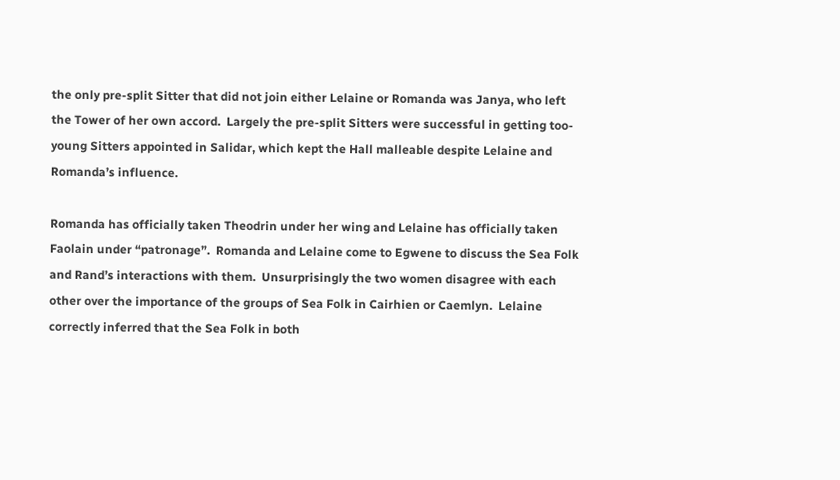the only pre-split Sitter that did not join either Lelaine or Romanda was Janya, who left the Tower of her own accord.  Largely the pre-split Sitters were successful in getting too-young Sitters appointed in Salidar, which kept the Hall malleable despite Lelaine and Romanda’s influence.

Romanda has officially taken Theodrin under her wing and Lelaine has officially taken Faolain under “patronage”.  Romanda and Lelaine come to Egwene to discuss the Sea Folk and Rand’s interactions with them.  Unsurprisingly the two women disagree with each other over the importance of the groups of Sea Folk in Cairhien or Caemlyn.  Lelaine correctly inferred that the Sea Folk in both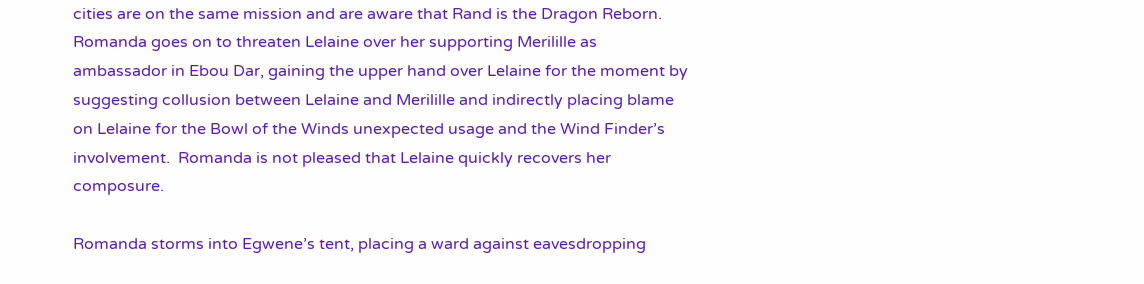cities are on the same mission and are aware that Rand is the Dragon Reborn.  Romanda goes on to threaten Lelaine over her supporting Merilille as ambassador in Ebou Dar, gaining the upper hand over Lelaine for the moment by suggesting collusion between Lelaine and Merilille and indirectly placing blame on Lelaine for the Bowl of the Winds unexpected usage and the Wind Finder’s involvement.  Romanda is not pleased that Lelaine quickly recovers her composure.

Romanda storms into Egwene’s tent, placing a ward against eavesdropping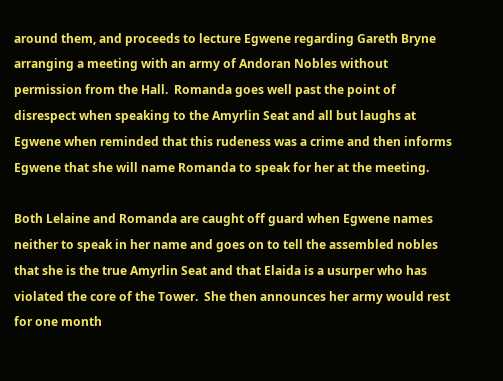around them, and proceeds to lecture Egwene regarding Gareth Bryne arranging a meeting with an army of Andoran Nobles without permission from the Hall.  Romanda goes well past the point of disrespect when speaking to the Amyrlin Seat and all but laughs at Egwene when reminded that this rudeness was a crime and then informs Egwene that she will name Romanda to speak for her at the meeting.

Both Lelaine and Romanda are caught off guard when Egwene names neither to speak in her name and goes on to tell the assembled nobles that she is the true Amyrlin Seat and that Elaida is a usurper who has violated the core of the Tower.  She then announces her army would rest for one month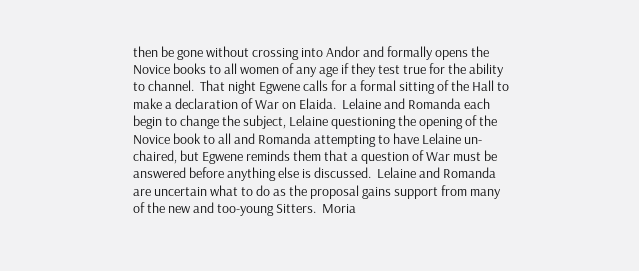then be gone without crossing into Andor and formally opens the Novice books to all women of any age if they test true for the ability to channel.  That night Egwene calls for a formal sitting of the Hall to make a declaration of War on Elaida.  Lelaine and Romanda each begin to change the subject, Lelaine questioning the opening of the Novice book to all and Romanda attempting to have Lelaine un-chaired, but Egwene reminds them that a question of War must be answered before anything else is discussed.  Lelaine and Romanda are uncertain what to do as the proposal gains support from many of the new and too-young Sitters.  Moria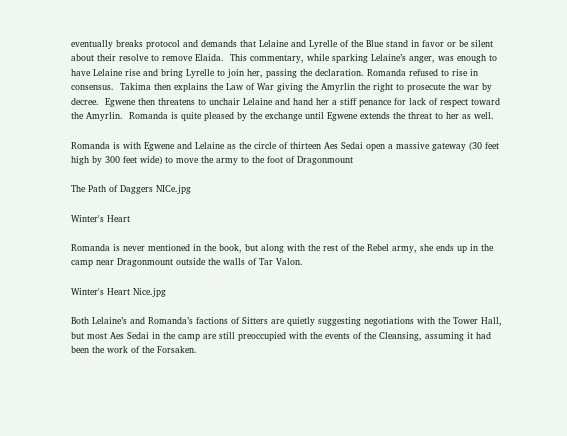eventually breaks protocol and demands that Lelaine and Lyrelle of the Blue stand in favor or be silent about their resolve to remove Elaida.  This commentary, while sparking Lelaine’s anger, was enough to have Lelaine rise and bring Lyrelle to join her, passing the declaration. Romanda refused to rise in consensus.  Takima then explains the Law of War giving the Amyrlin the right to prosecute the war by decree.  Egwene then threatens to unchair Lelaine and hand her a stiff penance for lack of respect toward the Amyrlin.  Romanda is quite pleased by the exchange until Egwene extends the threat to her as well.

Romanda is with Egwene and Lelaine as the circle of thirteen Aes Sedai open a massive gateway (30 feet high by 300 feet wide) to move the army to the foot of Dragonmount

The Path of Daggers NICe.jpg

Winter's Heart

Romanda is never mentioned in the book, but along with the rest of the Rebel army, she ends up in the camp near Dragonmount outside the walls of Tar Valon.

Winter's Heart Nice.jpg

Both Lelaine’s and Romanda’s factions of Sitters are quietly suggesting negotiations with the Tower Hall, but most Aes Sedai in the camp are still preoccupied with the events of the Cleansing, assuming it had been the work of the Forsaken.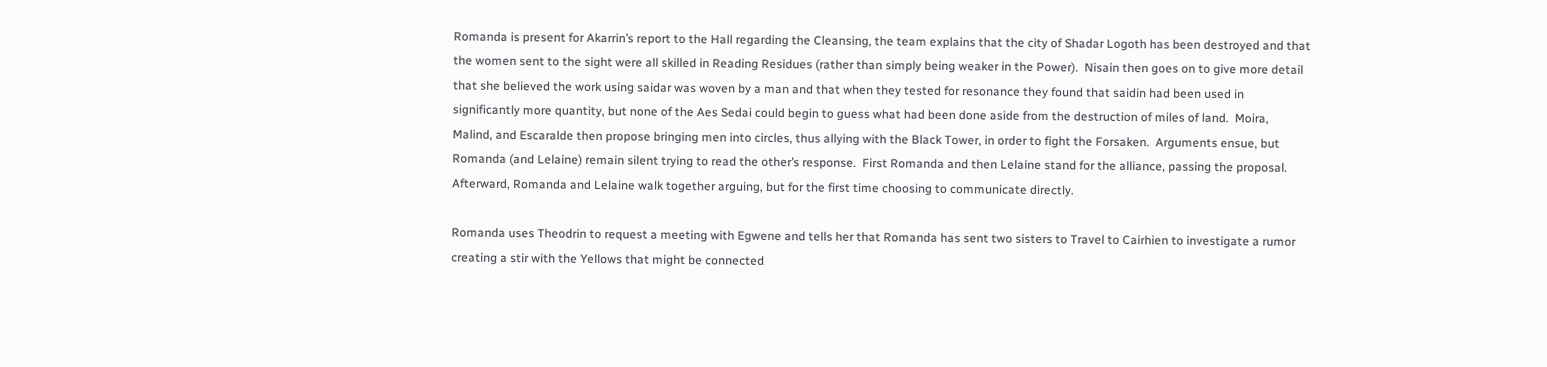Romanda is present for Akarrin’s report to the Hall regarding the Cleansing, the team explains that the city of Shadar Logoth has been destroyed and that the women sent to the sight were all skilled in Reading Residues (rather than simply being weaker in the Power).  Nisain then goes on to give more detail that she believed the work using saidar was woven by a man and that when they tested for resonance they found that saidin had been used in significantly more quantity, but none of the Aes Sedai could begin to guess what had been done aside from the destruction of miles of land.  Moira, Malind, and Escaralde then propose bringing men into circles, thus allying with the Black Tower, in order to fight the Forsaken.  Arguments ensue, but Romanda (and Lelaine) remain silent trying to read the other’s response.  First Romanda and then Lelaine stand for the alliance, passing the proposal.  Afterward, Romanda and Lelaine walk together arguing, but for the first time choosing to communicate directly.

Romanda uses Theodrin to request a meeting with Egwene and tells her that Romanda has sent two sisters to Travel to Cairhien to investigate a rumor creating a stir with the Yellows that might be connected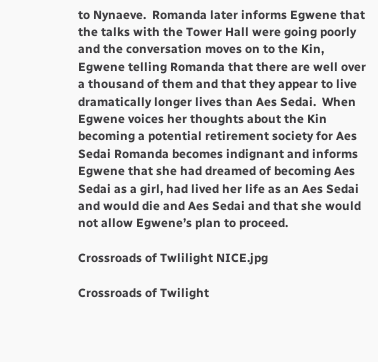to Nynaeve.  Romanda later informs Egwene that the talks with the Tower Hall were going poorly and the conversation moves on to the Kin, Egwene telling Romanda that there are well over a thousand of them and that they appear to live dramatically longer lives than Aes Sedai.  When Egwene voices her thoughts about the Kin becoming a potential retirement society for Aes Sedai Romanda becomes indignant and informs Egwene that she had dreamed of becoming Aes Sedai as a girl, had lived her life as an Aes Sedai and would die and Aes Sedai and that she would not allow Egwene’s plan to proceed.

Crossroads of Twlilight NICE.jpg

Crossroads of Twilight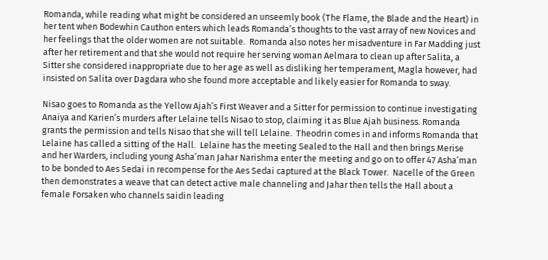Romanda, while reading what might be considered an unseemly book (The Flame, the Blade and the Heart) in her tent when Bodewhin Cauthon enters which leads Romanda’s thoughts to the vast array of new Novices and her feelings that the older women are not suitable.  Romanda also notes her misadventure in Far Madding just after her retirement and that she would not require her serving woman Aelmara to clean up after Salita, a Sitter she considered inappropriate due to her age as well as disliking her temperament, Magla however, had insisted on Salita over Dagdara who she found more acceptable and likely easier for Romanda to sway.

Nisao goes to Romanda as the Yellow Ajah’s First Weaver and a Sitter for permission to continue investigating Anaiya and Karien’s murders after Lelaine tells Nisao to stop, claiming it as Blue Ajah business. Romanda grants the permission and tells Nisao that she will tell Lelaine.  Theodrin comes in and informs Romanda that Lelaine has called a sitting of the Hall.  Lelaine has the meeting Sealed to the Hall and then brings Merise and her Warders, including young Asha’man Jahar Narishma enter the meeting and go on to offer 47 Asha’man to be bonded to Aes Sedai in recompense for the Aes Sedai captured at the Black Tower.  Nacelle of the Green then demonstrates a weave that can detect active male channeling and Jahar then tells the Hall about a female Forsaken who channels saidin leading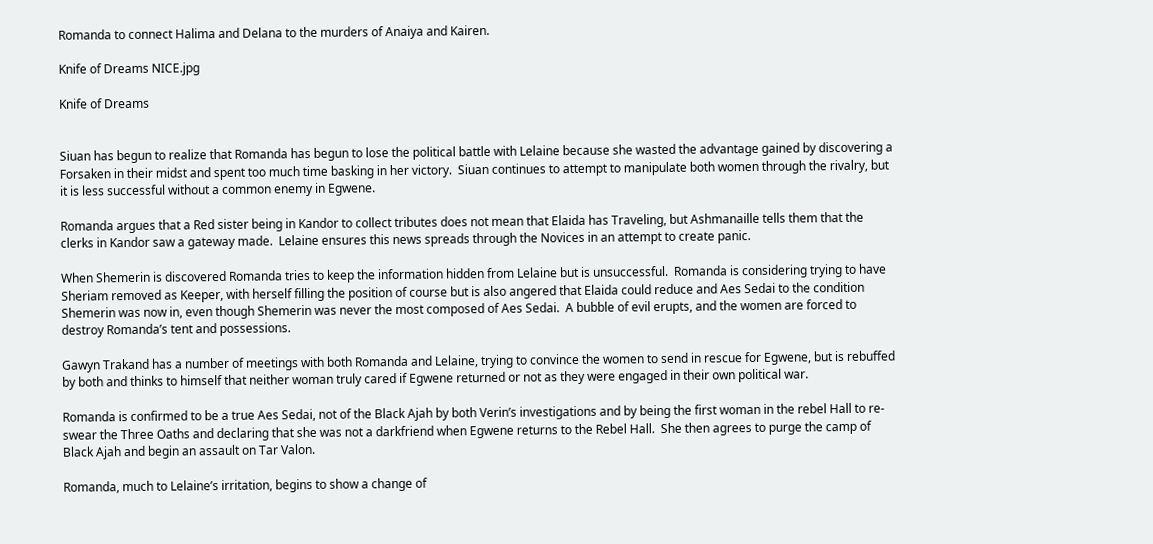Romanda to connect Halima and Delana to the murders of Anaiya and Kairen.

Knife of Dreams NICE.jpg

Knife of Dreams


Siuan has begun to realize that Romanda has begun to lose the political battle with Lelaine because she wasted the advantage gained by discovering a Forsaken in their midst and spent too much time basking in her victory.  Siuan continues to attempt to manipulate both women through the rivalry, but it is less successful without a common enemy in Egwene.

Romanda argues that a Red sister being in Kandor to collect tributes does not mean that Elaida has Traveling, but Ashmanaille tells them that the clerks in Kandor saw a gateway made.  Lelaine ensures this news spreads through the Novices in an attempt to create panic.

When Shemerin is discovered Romanda tries to keep the information hidden from Lelaine but is unsuccessful.  Romanda is considering trying to have Sheriam removed as Keeper, with herself filling the position of course but is also angered that Elaida could reduce and Aes Sedai to the condition Shemerin was now in, even though Shemerin was never the most composed of Aes Sedai.  A bubble of evil erupts, and the women are forced to destroy Romanda’s tent and possessions.

Gawyn Trakand has a number of meetings with both Romanda and Lelaine, trying to convince the women to send in rescue for Egwene, but is rebuffed by both and thinks to himself that neither woman truly cared if Egwene returned or not as they were engaged in their own political war.

Romanda is confirmed to be a true Aes Sedai, not of the Black Ajah by both Verin’s investigations and by being the first woman in the rebel Hall to re-swear the Three Oaths and declaring that she was not a darkfriend when Egwene returns to the Rebel Hall.  She then agrees to purge the camp of Black Ajah and begin an assault on Tar Valon.

Romanda, much to Lelaine’s irritation, begins to show a change of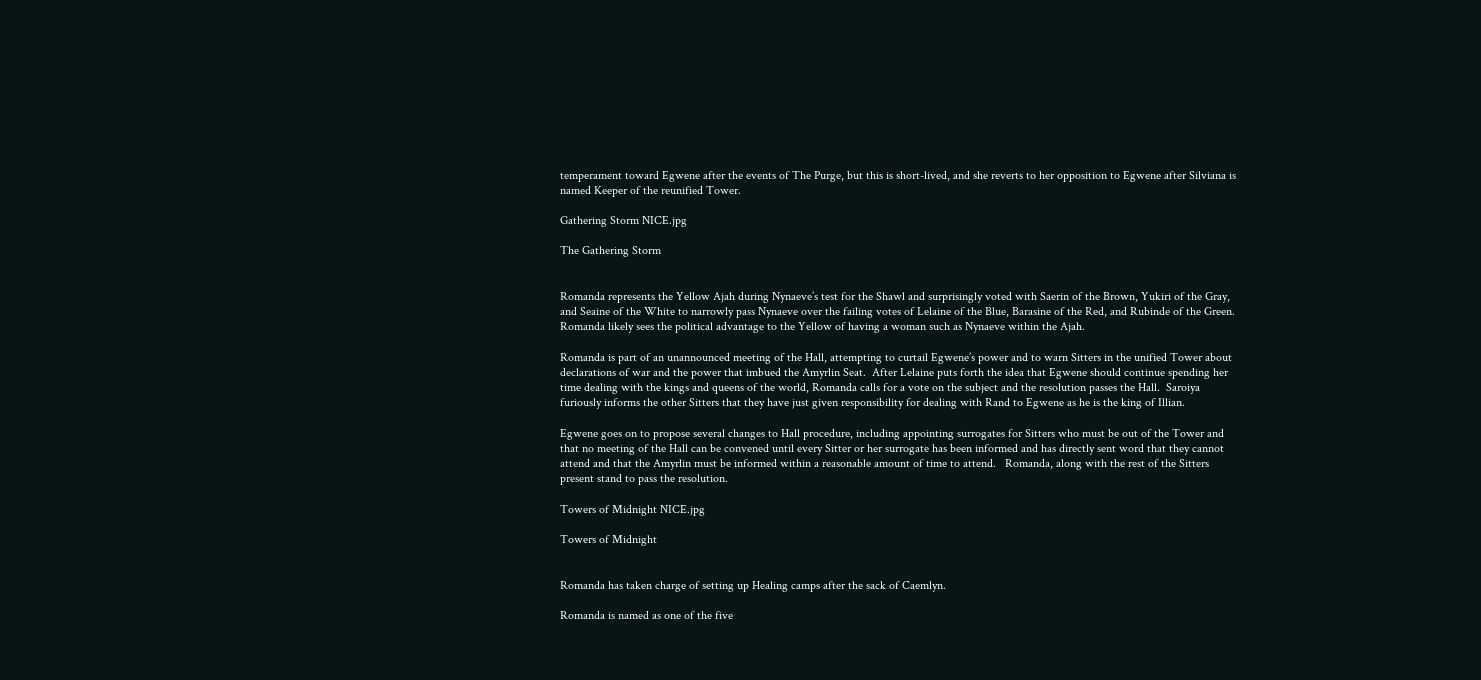temperament toward Egwene after the events of The Purge, but this is short-lived, and she reverts to her opposition to Egwene after Silviana is named Keeper of the reunified Tower.

Gathering Storm NICE.jpg

The Gathering Storm


Romanda represents the Yellow Ajah during Nynaeve’s test for the Shawl and surprisingly voted with Saerin of the Brown, Yukiri of the Gray, and Seaine of the White to narrowly pass Nynaeve over the failing votes of Lelaine of the Blue, Barasine of the Red, and Rubinde of the Green.  Romanda likely sees the political advantage to the Yellow of having a woman such as Nynaeve within the Ajah.

Romanda is part of an unannounced meeting of the Hall, attempting to curtail Egwene’s power and to warn Sitters in the unified Tower about declarations of war and the power that imbued the Amyrlin Seat.  After Lelaine puts forth the idea that Egwene should continue spending her time dealing with the kings and queens of the world, Romanda calls for a vote on the subject and the resolution passes the Hall.  Saroiya furiously informs the other Sitters that they have just given responsibility for dealing with Rand to Egwene as he is the king of Illian.

Egwene goes on to propose several changes to Hall procedure, including appointing surrogates for Sitters who must be out of the Tower and that no meeting of the Hall can be convened until every Sitter or her surrogate has been informed and has directly sent word that they cannot attend and that the Amyrlin must be informed within a reasonable amount of time to attend.   Romanda, along with the rest of the Sitters present stand to pass the resolution.

Towers of Midnight NICE.jpg

Towers of Midnight


Romanda has taken charge of setting up Healing camps after the sack of Caemlyn.

Romanda is named as one of the five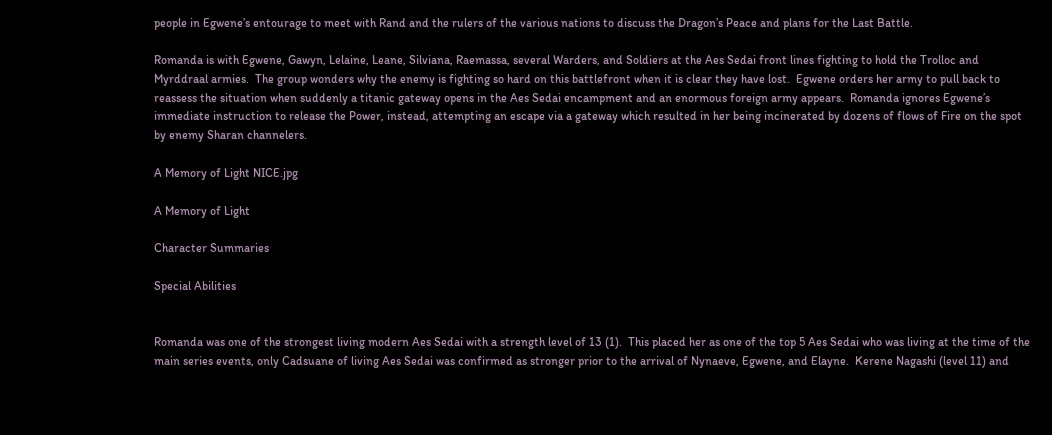people in Egwene’s entourage to meet with Rand and the rulers of the various nations to discuss the Dragon’s Peace and plans for the Last Battle.

Romanda is with Egwene, Gawyn, Lelaine, Leane, Silviana, Raemassa, several Warders, and Soldiers at the Aes Sedai front lines fighting to hold the Trolloc and Myrddraal armies.  The group wonders why the enemy is fighting so hard on this battlefront when it is clear they have lost.  Egwene orders her army to pull back to reassess the situation when suddenly a titanic gateway opens in the Aes Sedai encampment and an enormous foreign army appears.  Romanda ignores Egwene’s immediate instruction to release the Power, instead, attempting an escape via a gateway which resulted in her being incinerated by dozens of flows of Fire on the spot by enemy Sharan channelers.

A Memory of Light NICE.jpg

A Memory of Light

Character Summaries

Special Abilities


Romanda was one of the strongest living modern Aes Sedai with a strength level of 13 (1).  This placed her as one of the top 5 Aes Sedai who was living at the time of the main series events, only Cadsuane of living Aes Sedai was confirmed as stronger prior to the arrival of Nynaeve, Egwene, and Elayne.  Kerene Nagashi (level 11) and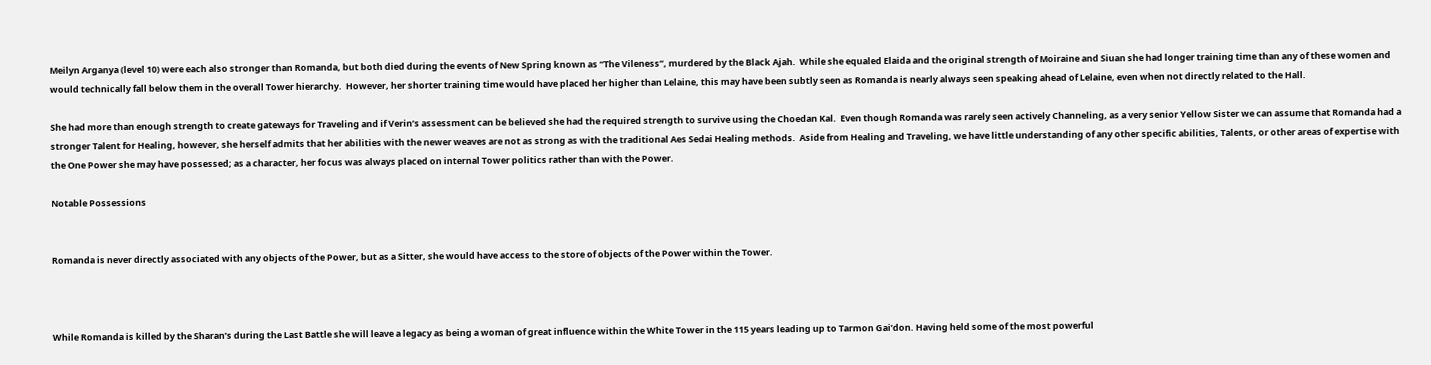Meilyn Arganya (level 10) were each also stronger than Romanda, but both died during the events of New Spring known as “The Vileness”, murdered by the Black Ajah.  While she equaled Elaida and the original strength of Moiraine and Siuan she had longer training time than any of these women and would technically fall below them in the overall Tower hierarchy.  However, her shorter training time would have placed her higher than Lelaine, this may have been subtly seen as Romanda is nearly always seen speaking ahead of Lelaine, even when not directly related to the Hall.

She had more than enough strength to create gateways for Traveling and if Verin’s assessment can be believed she had the required strength to survive using the Choedan Kal.  Even though Romanda was rarely seen actively Channeling, as a very senior Yellow Sister we can assume that Romanda had a stronger Talent for Healing, however, she herself admits that her abilities with the newer weaves are not as strong as with the traditional Aes Sedai Healing methods.  Aside from Healing and Traveling, we have little understanding of any other specific abilities, Talents, or other areas of expertise with the One Power she may have possessed; as a character, her focus was always placed on internal Tower politics rather than with the Power.

Notable Possessions


Romanda is never directly associated with any objects of the Power, but as a Sitter, she would have access to the store of objects of the Power within the Tower.



While Romanda is killed by the Sharan’s during the Last Battle she will leave a legacy as being a woman of great influence within the White Tower in the 115 years leading up to Tarmon Gai’don. Having held some of the most powerful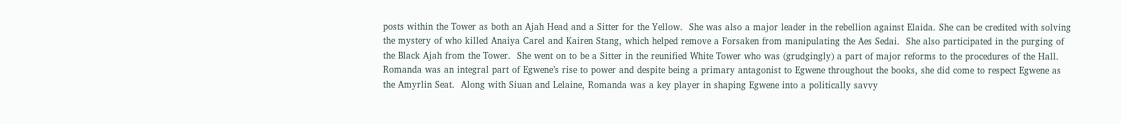posts within the Tower as both an Ajah Head and a Sitter for the Yellow.  She was also a major leader in the rebellion against Elaida. She can be credited with solving the mystery of who killed Anaiya Carel and Kairen Stang, which helped remove a Forsaken from manipulating the Aes Sedai.  She also participated in the purging of the Black Ajah from the Tower.  She went on to be a Sitter in the reunified White Tower who was (grudgingly) a part of major reforms to the procedures of the Hall.  Romanda was an integral part of Egwene’s rise to power and despite being a primary antagonist to Egwene throughout the books, she did come to respect Egwene as the Amyrlin Seat.  Along with Siuan and Lelaine, Romanda was a key player in shaping Egwene into a politically savvy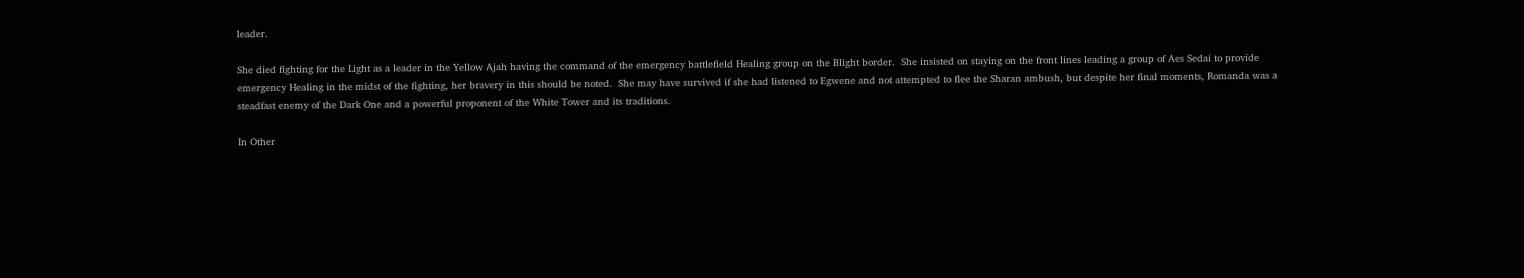leader.

She died fighting for the Light as a leader in the Yellow Ajah having the command of the emergency battlefield Healing group on the Blight border.  She insisted on staying on the front lines leading a group of Aes Sedai to provide emergency Healing in the midst of the fighting, her bravery in this should be noted.  She may have survived if she had listened to Egwene and not attempted to flee the Sharan ambush, but despite her final moments, Romanda was a steadfast enemy of the Dark One and a powerful proponent of the White Tower and its traditions.

In Other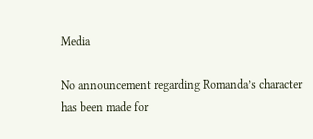Media

No announcement regarding Romanda’s character has been made for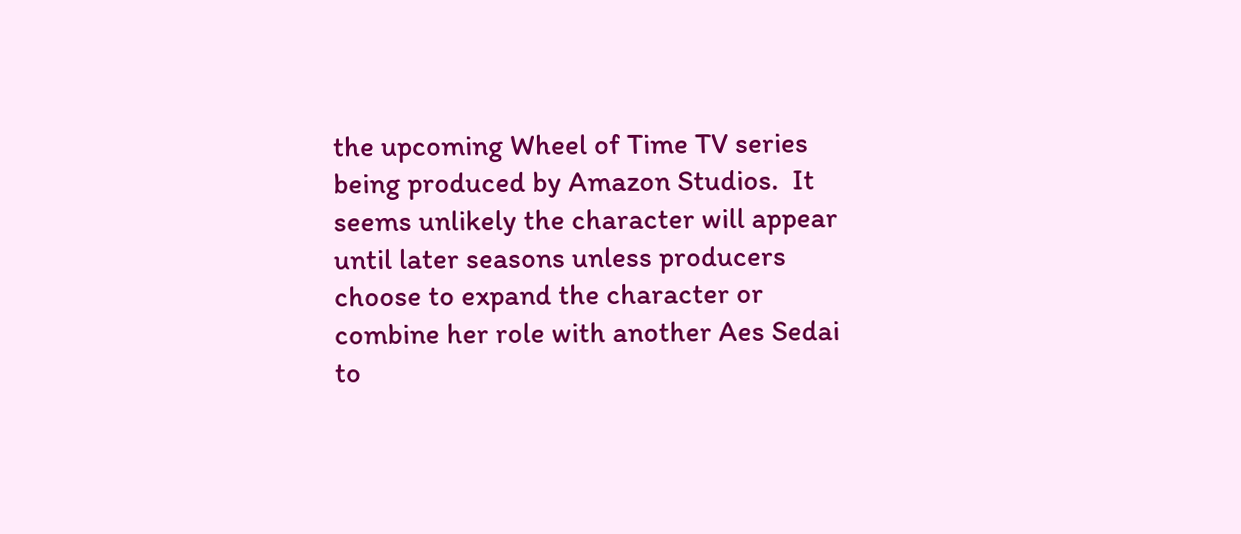the upcoming Wheel of Time TV series being produced by Amazon Studios.  It seems unlikely the character will appear until later seasons unless producers choose to expand the character or combine her role with another Aes Sedai to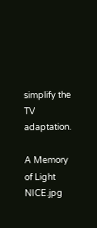simplify the TV adaptation.

A Memory of Light NICE.jpg